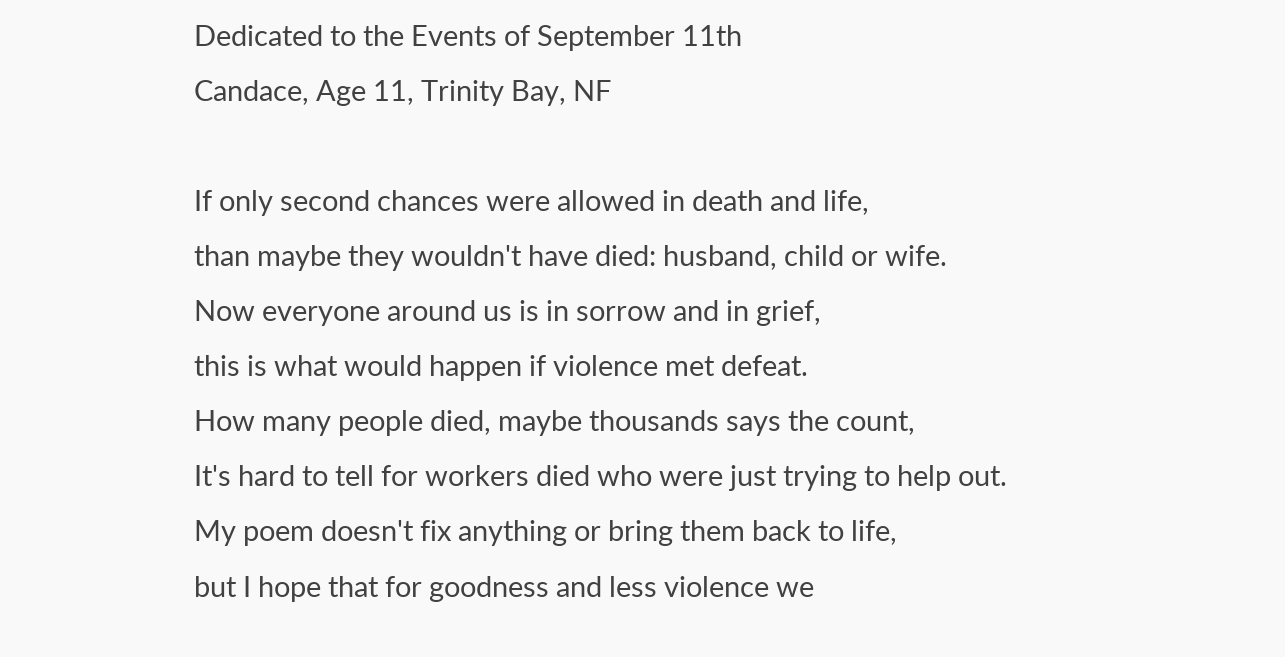Dedicated to the Events of September 11th
Candace, Age 11, Trinity Bay, NF

If only second chances were allowed in death and life,
than maybe they wouldn't have died: husband, child or wife.
Now everyone around us is in sorrow and in grief,
this is what would happen if violence met defeat.
How many people died, maybe thousands says the count,
It's hard to tell for workers died who were just trying to help out.
My poem doesn't fix anything or bring them back to life,
but I hope that for goodness and less violence we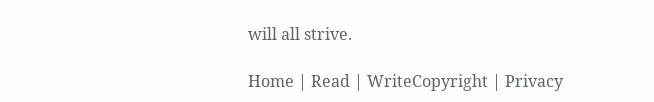will all strive.

Home | Read | WriteCopyright | Privacy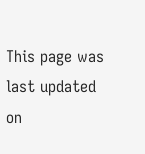This page was last updated on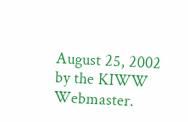August 25, 2002 by the KIWW Webmaster.